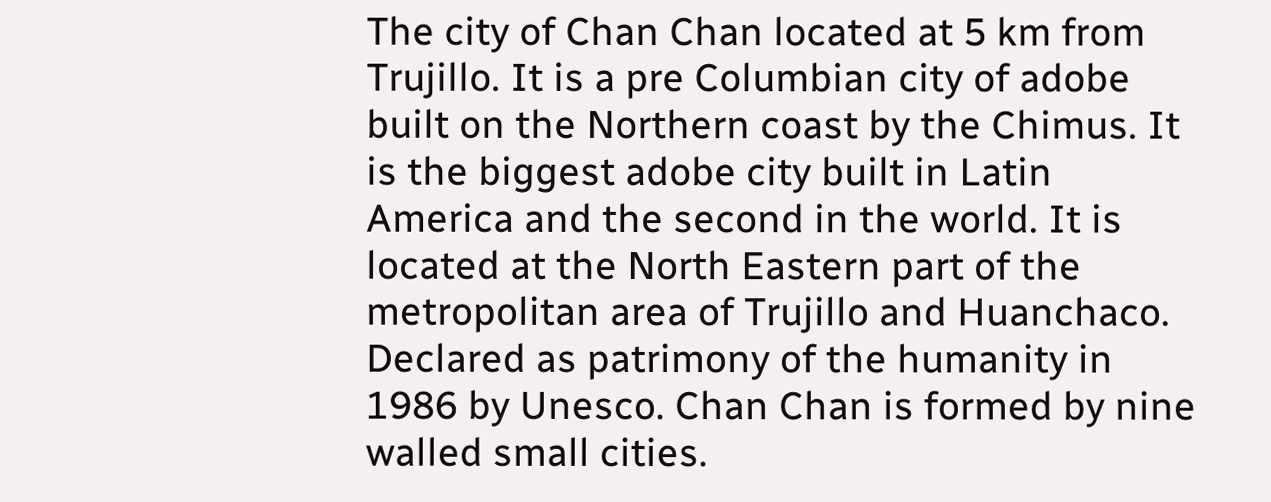The city of Chan Chan located at 5 km from Trujillo. It is a pre Columbian city of adobe built on the Northern coast by the Chimus. It is the biggest adobe city built in Latin America and the second in the world. It is located at the North Eastern part of the metropolitan area of Trujillo and Huanchaco. Declared as patrimony of the humanity in 1986 by Unesco. Chan Chan is formed by nine walled small cities.